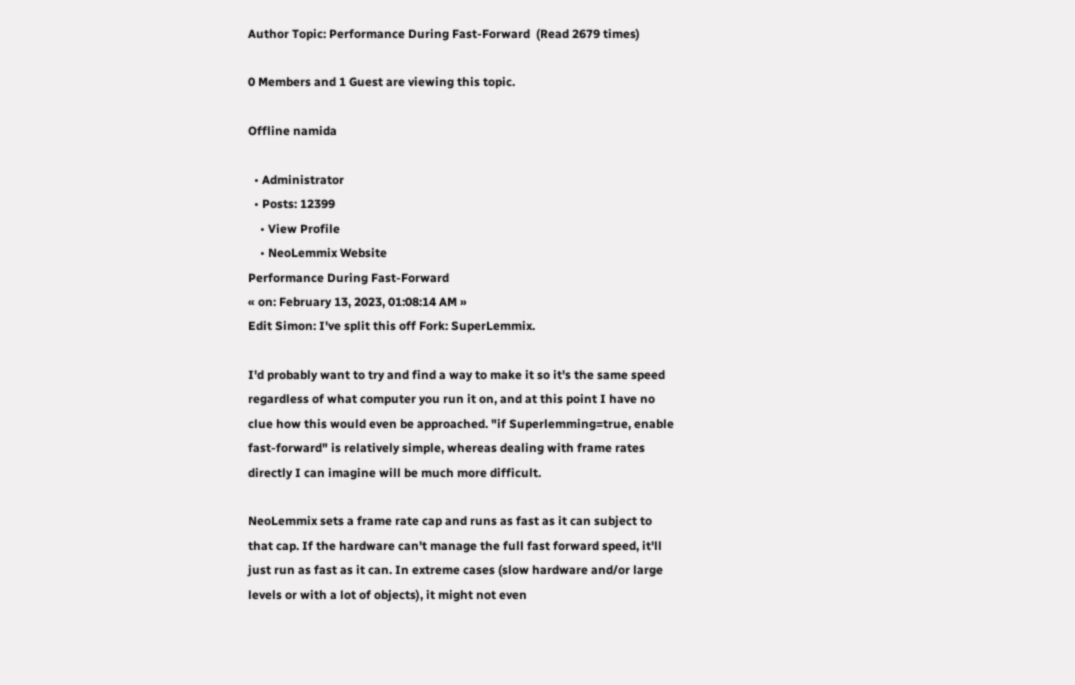Author Topic: Performance During Fast-Forward  (Read 2679 times)

0 Members and 1 Guest are viewing this topic.

Offline namida

  • Administrator
  • Posts: 12399
    • View Profile
    • NeoLemmix Website
Performance During Fast-Forward
« on: February 13, 2023, 01:08:14 AM »
Edit Simon: I've split this off Fork: SuperLemmix.

I'd probably want to try and find a way to make it so it's the same speed regardless of what computer you run it on, and at this point I have no clue how this would even be approached. "if Superlemming=true, enable fast-forward" is relatively simple, whereas dealing with frame rates directly I can imagine will be much more difficult.

NeoLemmix sets a frame rate cap and runs as fast as it can subject to that cap. If the hardware can't manage the full fast forward speed, it'll just run as fast as it can. In extreme cases (slow hardware and/or large levels or with a lot of objects), it might not even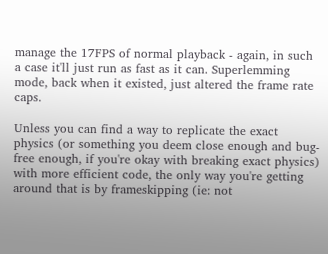manage the 17FPS of normal playback - again, in such a case it'll just run as fast as it can. Superlemming mode, back when it existed, just altered the frame rate caps.

Unless you can find a way to replicate the exact physics (or something you deem close enough and bug-free enough, if you're okay with breaking exact physics) with more efficient code, the only way you're getting around that is by frameskipping (ie: not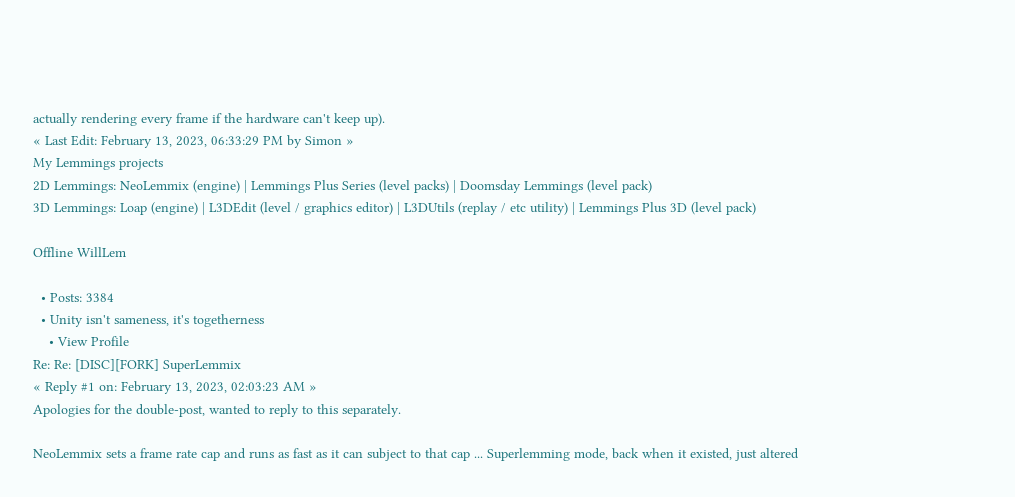actually rendering every frame if the hardware can't keep up).
« Last Edit: February 13, 2023, 06:33:29 PM by Simon »
My Lemmings projects
2D Lemmings: NeoLemmix (engine) | Lemmings Plus Series (level packs) | Doomsday Lemmings (level pack)
3D Lemmings: Loap (engine) | L3DEdit (level / graphics editor) | L3DUtils (replay / etc utility) | Lemmings Plus 3D (level pack)

Offline WillLem

  • Posts: 3384
  • Unity isn't sameness, it's togetherness
    • View Profile
Re: Re: [DISC][FORK] SuperLemmix
« Reply #1 on: February 13, 2023, 02:03:23 AM »
Apologies for the double-post, wanted to reply to this separately.

NeoLemmix sets a frame rate cap and runs as fast as it can subject to that cap ... Superlemming mode, back when it existed, just altered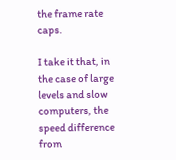the frame rate caps.

I take it that, in the case of large levels and slow computers, the speed difference from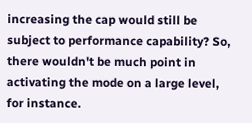increasing the cap would still be subject to performance capability? So, there wouldn't be much point in activating the mode on a large level, for instance.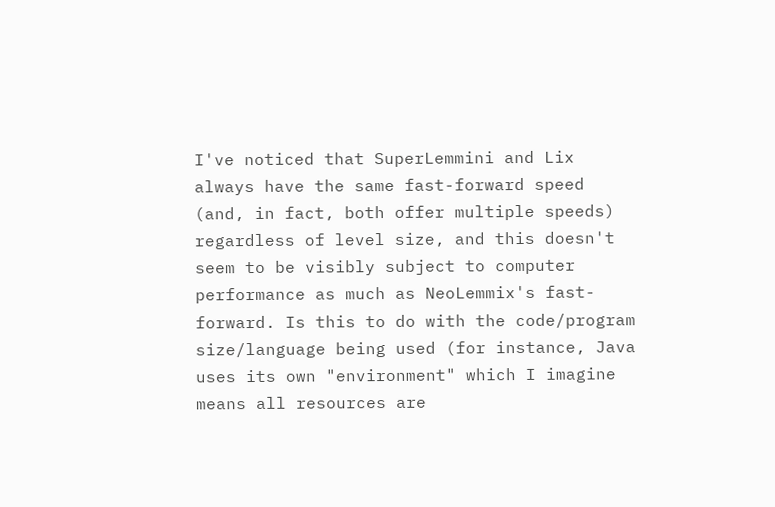I've noticed that SuperLemmini and Lix always have the same fast-forward speed (and, in fact, both offer multiple speeds) regardless of level size, and this doesn't seem to be visibly subject to computer performance as much as NeoLemmix's fast-forward. Is this to do with the code/program size/language being used (for instance, Java uses its own "environment" which I imagine means all resources are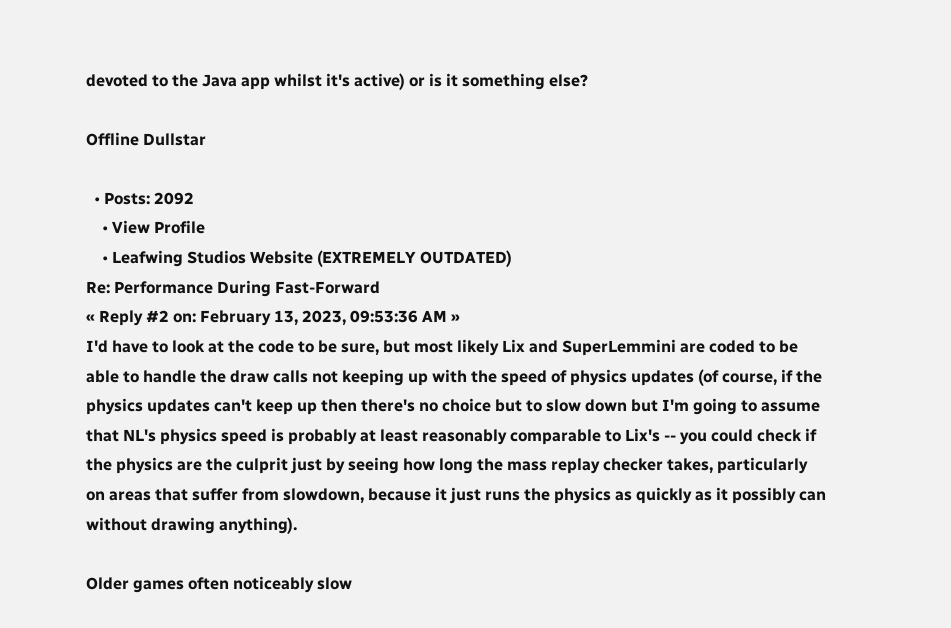devoted to the Java app whilst it's active) or is it something else?

Offline Dullstar

  • Posts: 2092
    • View Profile
    • Leafwing Studios Website (EXTREMELY OUTDATED)
Re: Performance During Fast-Forward
« Reply #2 on: February 13, 2023, 09:53:36 AM »
I'd have to look at the code to be sure, but most likely Lix and SuperLemmini are coded to be able to handle the draw calls not keeping up with the speed of physics updates (of course, if the physics updates can't keep up then there's no choice but to slow down but I'm going to assume that NL's physics speed is probably at least reasonably comparable to Lix's -- you could check if the physics are the culprit just by seeing how long the mass replay checker takes, particularly on areas that suffer from slowdown, because it just runs the physics as quickly as it possibly can without drawing anything).

Older games often noticeably slow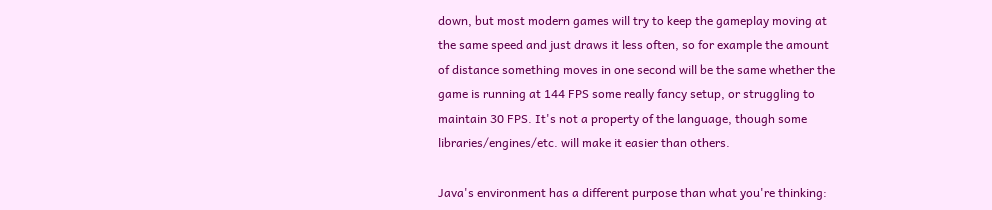down, but most modern games will try to keep the gameplay moving at the same speed and just draws it less often, so for example the amount of distance something moves in one second will be the same whether the game is running at 144 FPS some really fancy setup, or struggling to maintain 30 FPS. It's not a property of the language, though some libraries/engines/etc. will make it easier than others.

Java's environment has a different purpose than what you're thinking: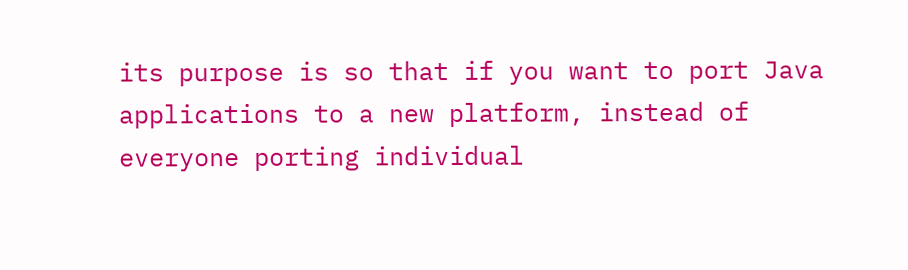its purpose is so that if you want to port Java applications to a new platform, instead of everyone porting individual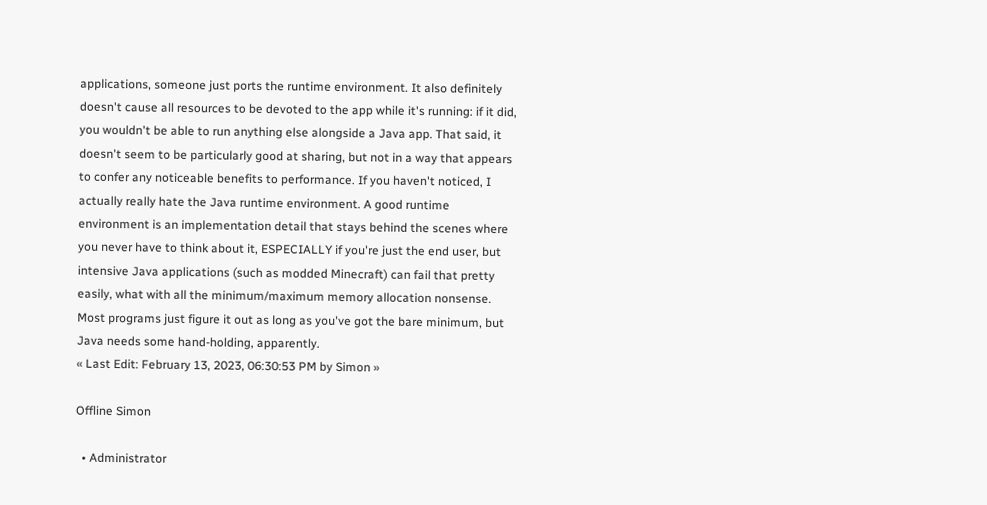applications, someone just ports the runtime environment. It also definitely doesn't cause all resources to be devoted to the app while it's running: if it did, you wouldn't be able to run anything else alongside a Java app. That said, it doesn't seem to be particularly good at sharing, but not in a way that appears to confer any noticeable benefits to performance. If you haven't noticed, I actually really hate the Java runtime environment. A good runtime environment is an implementation detail that stays behind the scenes where you never have to think about it, ESPECIALLY if you're just the end user, but intensive Java applications (such as modded Minecraft) can fail that pretty easily, what with all the minimum/maximum memory allocation nonsense. Most programs just figure it out as long as you've got the bare minimum, but Java needs some hand-holding, apparently.
« Last Edit: February 13, 2023, 06:30:53 PM by Simon »

Offline Simon

  • Administrator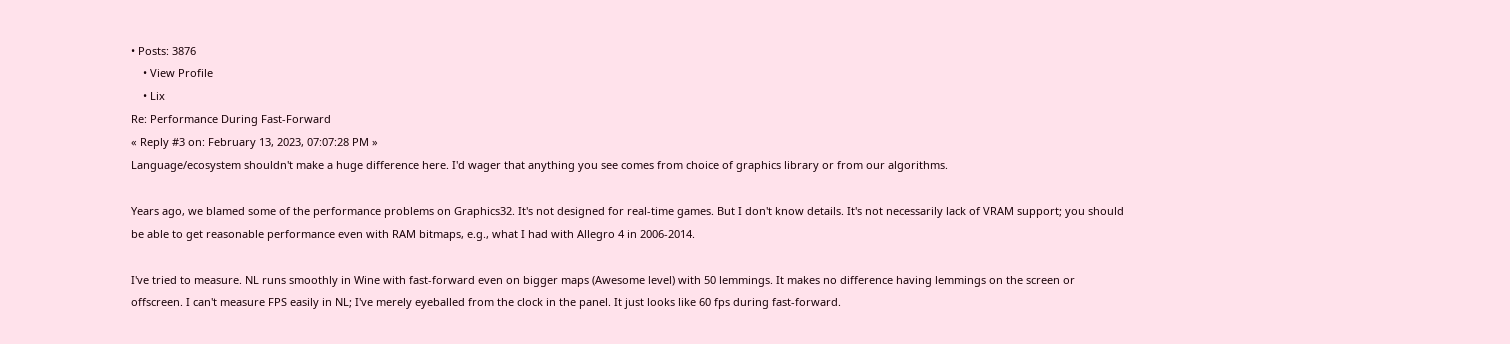• Posts: 3876
    • View Profile
    • Lix
Re: Performance During Fast-Forward
« Reply #3 on: February 13, 2023, 07:07:28 PM »
Language/ecosystem shouldn't make a huge difference here. I'd wager that anything you see comes from choice of graphics library or from our algorithms.

Years ago, we blamed some of the performance problems on Graphics32. It's not designed for real-time games. But I don't know details. It's not necessarily lack of VRAM support; you should be able to get reasonable performance even with RAM bitmaps, e.g., what I had with Allegro 4 in 2006-2014.

I've tried to measure. NL runs smoothly in Wine with fast-forward even on bigger maps (Awesome level) with 50 lemmings. It makes no difference having lemmings on the screen or offscreen. I can't measure FPS easily in NL; I've merely eyeballed from the clock in the panel. It just looks like 60 fps during fast-forward.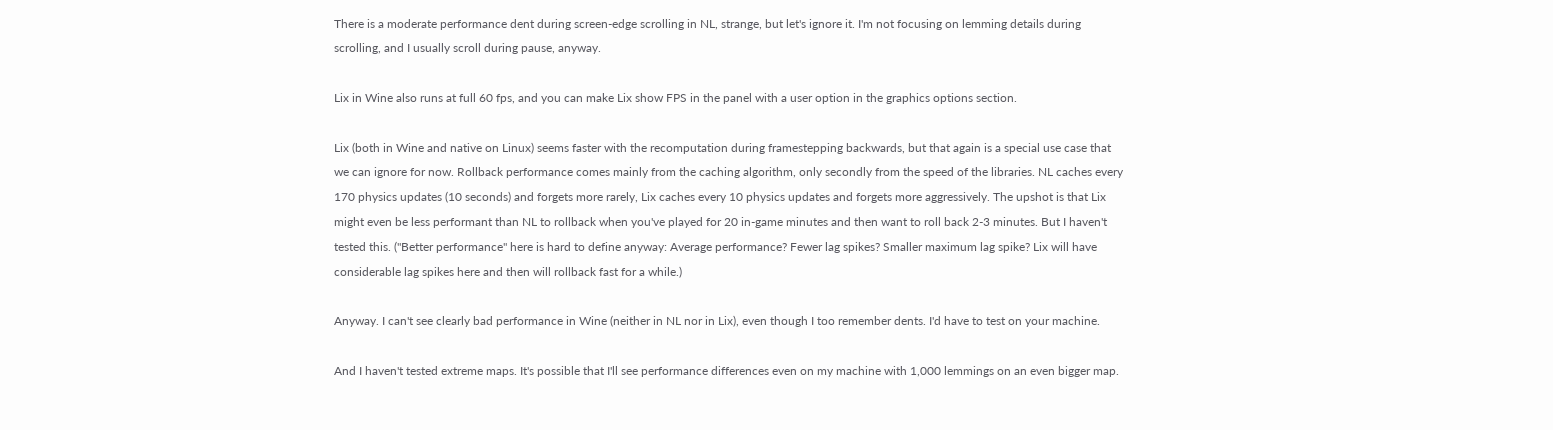There is a moderate performance dent during screen-edge scrolling in NL, strange, but let's ignore it. I'm not focusing on lemming details during scrolling, and I usually scroll during pause, anyway.

Lix in Wine also runs at full 60 fps, and you can make Lix show FPS in the panel with a user option in the graphics options section.

Lix (both in Wine and native on Linux) seems faster with the recomputation during framestepping backwards, but that again is a special use case that we can ignore for now. Rollback performance comes mainly from the caching algorithm, only secondly from the speed of the libraries. NL caches every 170 physics updates (10 seconds) and forgets more rarely, Lix caches every 10 physics updates and forgets more aggressively. The upshot is that Lix might even be less performant than NL to rollback when you've played for 20 in-game minutes and then want to roll back 2-3 minutes. But I haven't tested this. ("Better performance" here is hard to define anyway: Average performance? Fewer lag spikes? Smaller maximum lag spike? Lix will have considerable lag spikes here and then will rollback fast for a while.)

Anyway. I can't see clearly bad performance in Wine (neither in NL nor in Lix), even though I too remember dents. I'd have to test on your machine.

And I haven't tested extreme maps. It's possible that I'll see performance differences even on my machine with 1,000 lemmings on an even bigger map.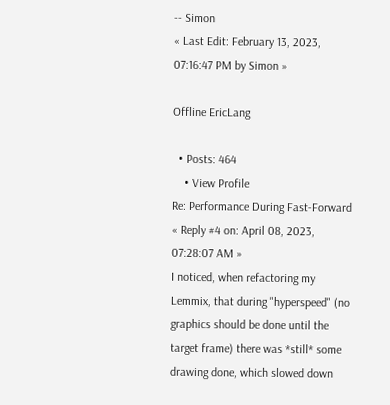-- Simon
« Last Edit: February 13, 2023, 07:16:47 PM by Simon »

Offline EricLang

  • Posts: 464
    • View Profile
Re: Performance During Fast-Forward
« Reply #4 on: April 08, 2023, 07:28:07 AM »
I noticed, when refactoring my Lemmix, that during "hyperspeed" (no graphics should be done until the target frame) there was *still* some drawing done, which slowed down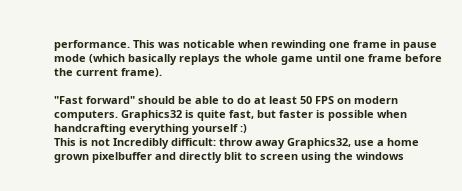performance. This was noticable when rewinding one frame in pause mode (which basically replays the whole game until one frame before the current frame).

"Fast forward" should be able to do at least 50 FPS on modern computers. Graphics32 is quite fast, but faster is possible when handcrafting everything yourself :)
This is not Incredibly difficult: throw away Graphics32, use a home grown pixelbuffer and directly blit to screen using the windows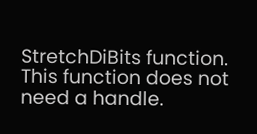StretchDiBits function. This function does not need a handle.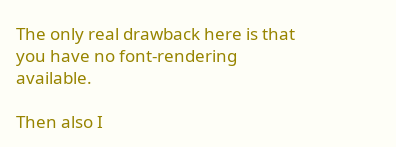The only real drawback here is that you have no font-rendering available.

Then also I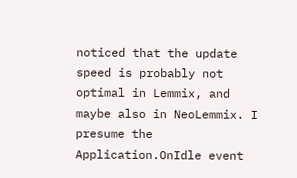noticed that the update speed is probably not optimal in Lemmix, and maybe also in NeoLemmix. I presume the Application.OnIdle event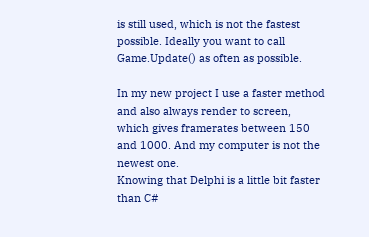is still used, which is not the fastest possible. Ideally you want to call Game.Update() as often as possible.

In my new project I use a faster method and also always render to screen, which gives framerates between 150 and 1000. And my computer is not the newest one.
Knowing that Delphi is a little bit faster than C#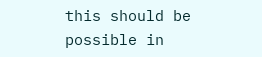this should be possible in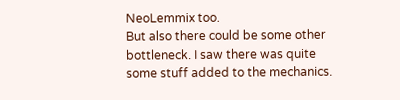NeoLemmix too.
But also there could be some other bottleneck. I saw there was quite some stuff added to the mechanics.